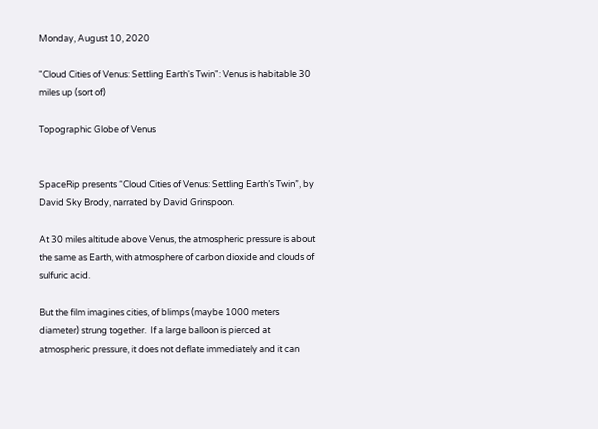Monday, August 10, 2020

"Cloud Cities of Venus: Settling Earth's Twin": Venus is habitable 30 miles up (sort of)

Topographic Globe of Venus


SpaceRip presents “Cloud Cities of Venus: Settling Earth’s Twin”, by David Sky Brody, narrated by David Grinspoon.

At 30 miles altitude above Venus, the atmospheric pressure is about the same as Earth, with atmosphere of carbon dioxide and clouds of sulfuric acid.

But the film imagines cities, of blimps (maybe 1000 meters diameter) strung together.  If a large balloon is pierced at atmospheric pressure, it does not deflate immediately and it can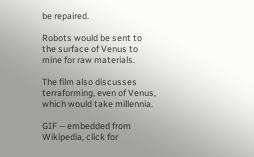be repaired.

Robots would be sent to the surface of Venus to mine for raw materials.

The film also discusses terraforming, even of Venus, which would take millennia.

GIF -- embedded from Wikipedia, click for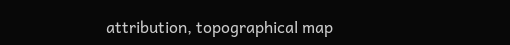attribution, topographical map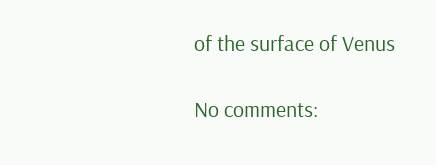of the surface of Venus

No comments: